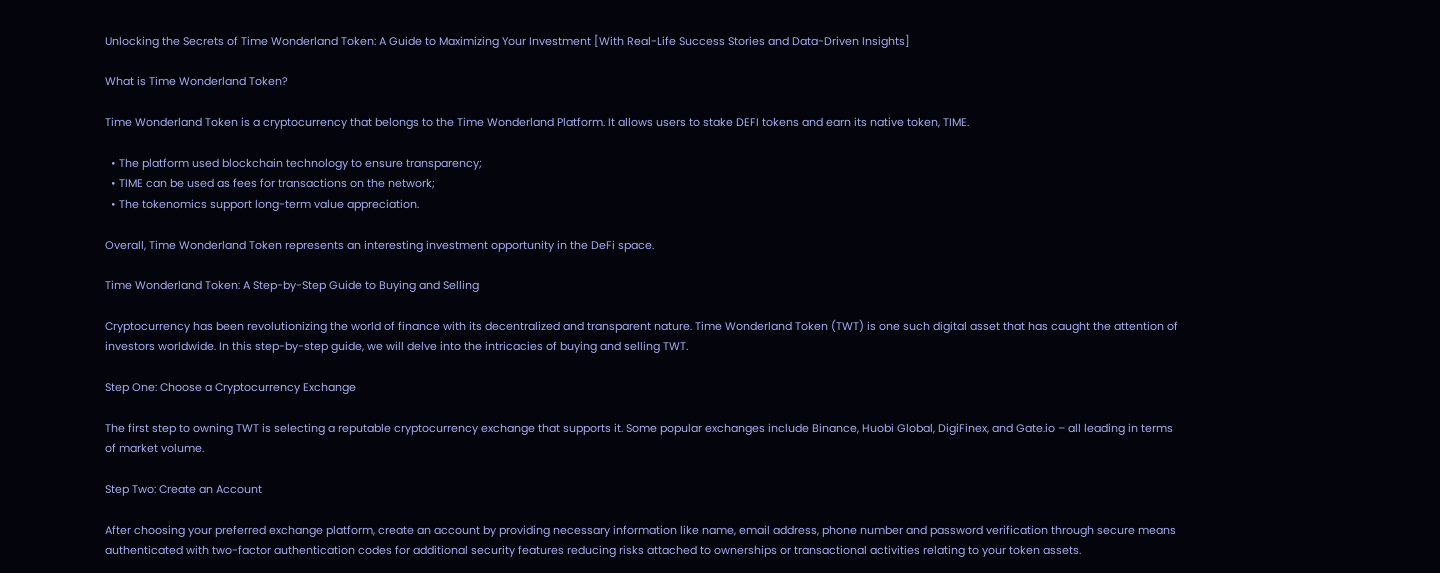Unlocking the Secrets of Time Wonderland Token: A Guide to Maximizing Your Investment [With Real-Life Success Stories and Data-Driven Insights]

What is Time Wonderland Token?

Time Wonderland Token is a cryptocurrency that belongs to the Time Wonderland Platform. It allows users to stake DEFI tokens and earn its native token, TIME.

  • The platform used blockchain technology to ensure transparency;
  • TIME can be used as fees for transactions on the network;
  • The tokenomics support long-term value appreciation.

Overall, Time Wonderland Token represents an interesting investment opportunity in the DeFi space.

Time Wonderland Token: A Step-by-Step Guide to Buying and Selling

Cryptocurrency has been revolutionizing the world of finance with its decentralized and transparent nature. Time Wonderland Token (TWT) is one such digital asset that has caught the attention of investors worldwide. In this step-by-step guide, we will delve into the intricacies of buying and selling TWT.

Step One: Choose a Cryptocurrency Exchange

The first step to owning TWT is selecting a reputable cryptocurrency exchange that supports it. Some popular exchanges include Binance, Huobi Global, DigiFinex, and Gate.io – all leading in terms of market volume.

Step Two: Create an Account

After choosing your preferred exchange platform, create an account by providing necessary information like name, email address, phone number and password verification through secure means authenticated with two-factor authentication codes for additional security features reducing risks attached to ownerships or transactional activities relating to your token assets.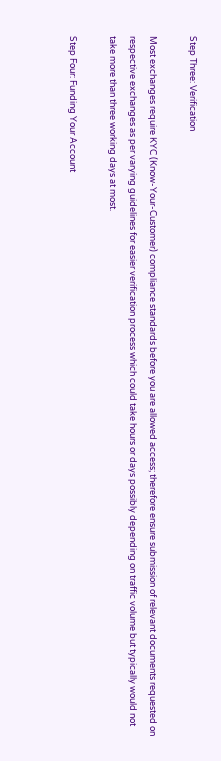Step Three: Verification

Most exchanges require KYC (Know-Your-Customer) compliance standards before you are allowed access; therefore ensure submission of relevant documents requested on respective exchanges as per varying guidelines for easier verification process which could take hours or days possibly depending on traffic volume but typically would not take more than three working days at most.

Step Four: Funding Your Account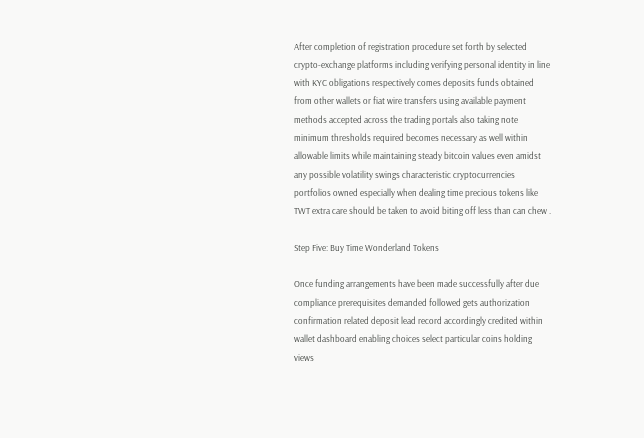After completion of registration procedure set forth by selected crypto-exchange platforms including verifying personal identity in line with KYC obligations respectively comes deposits funds obtained from other wallets or fiat wire transfers using available payment methods accepted across the trading portals also taking note minimum thresholds required becomes necessary as well within allowable limits while maintaining steady bitcoin values even amidst any possible volatility swings characteristic cryptocurrencies portfolios owned especially when dealing time precious tokens like TWT extra care should be taken to avoid biting off less than can chew .

Step Five: Buy Time Wonderland Tokens

Once funding arrangements have been made successfully after due compliance prerequisites demanded followed gets authorization confirmation related deposit lead record accordingly credited within wallet dashboard enabling choices select particular coins holding views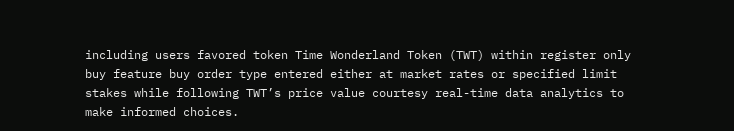including users favored token Time Wonderland Token (TWT) within register only buy feature buy order type entered either at market rates or specified limit stakes while following TWT’s price value courtesy real-time data analytics to make informed choices.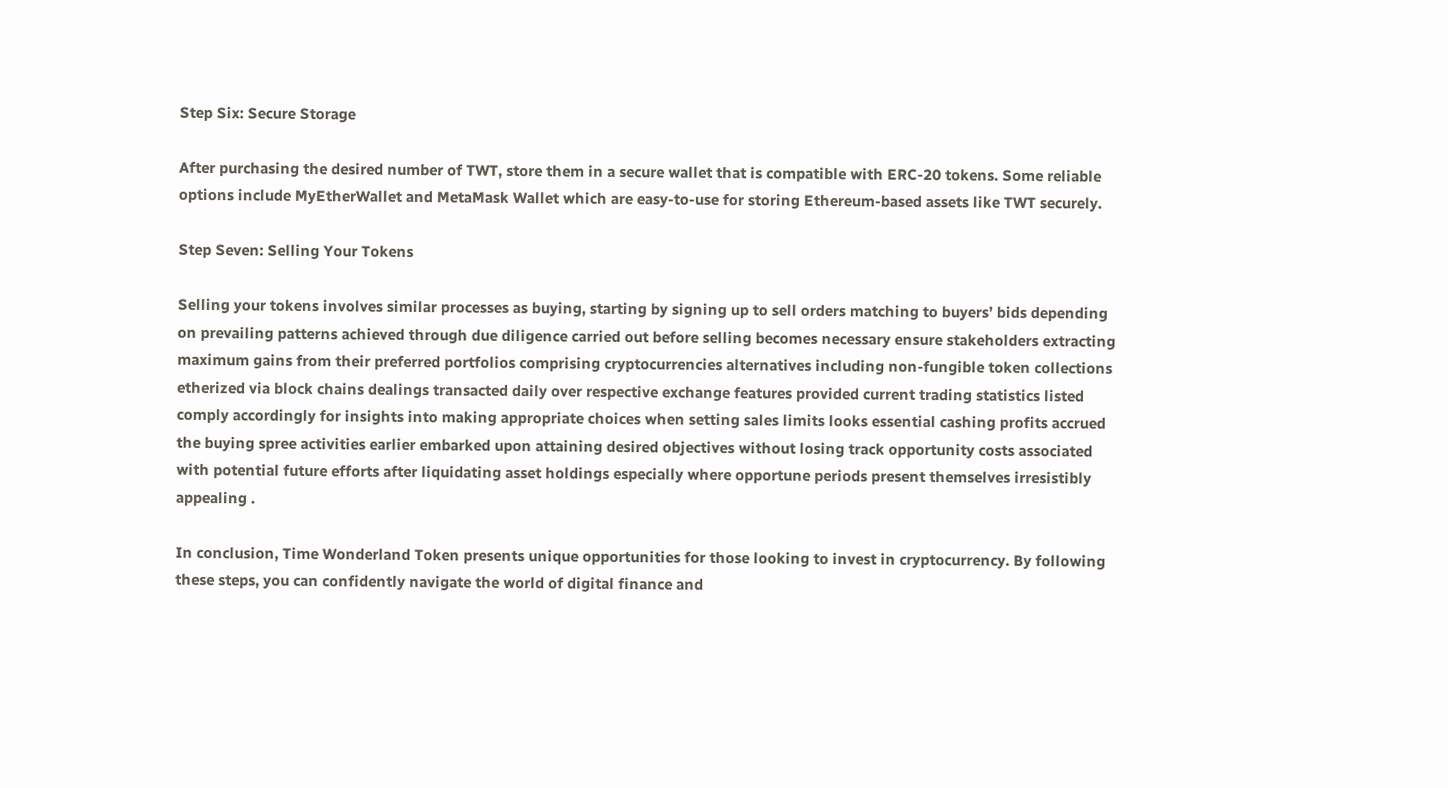Step Six: Secure Storage

After purchasing the desired number of TWT, store them in a secure wallet that is compatible with ERC-20 tokens. Some reliable options include MyEtherWallet and MetaMask Wallet which are easy-to-use for storing Ethereum-based assets like TWT securely.

Step Seven: Selling Your Tokens

Selling your tokens involves similar processes as buying, starting by signing up to sell orders matching to buyers’ bids depending on prevailing patterns achieved through due diligence carried out before selling becomes necessary ensure stakeholders extracting maximum gains from their preferred portfolios comprising cryptocurrencies alternatives including non-fungible token collections etherized via block chains dealings transacted daily over respective exchange features provided current trading statistics listed comply accordingly for insights into making appropriate choices when setting sales limits looks essential cashing profits accrued the buying spree activities earlier embarked upon attaining desired objectives without losing track opportunity costs associated with potential future efforts after liquidating asset holdings especially where opportune periods present themselves irresistibly appealing .

In conclusion, Time Wonderland Token presents unique opportunities for those looking to invest in cryptocurrency. By following these steps, you can confidently navigate the world of digital finance and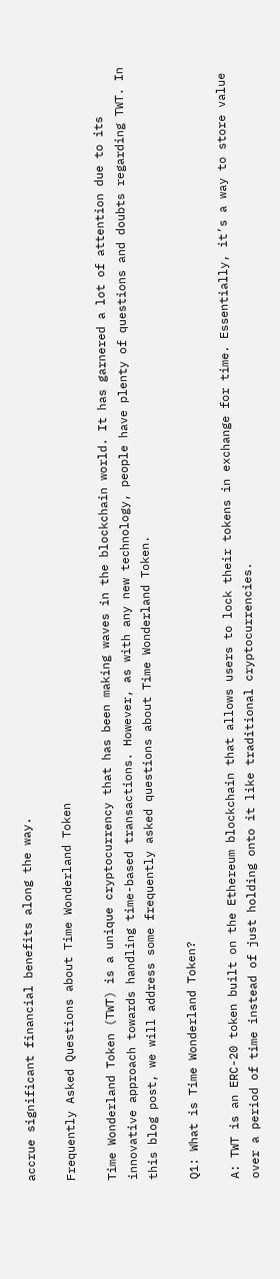accrue significant financial benefits along the way.

Frequently Asked Questions about Time Wonderland Token

Time Wonderland Token (TWT) is a unique cryptocurrency that has been making waves in the blockchain world. It has garnered a lot of attention due to its innovative approach towards handling time-based transactions. However, as with any new technology, people have plenty of questions and doubts regarding TWT. In this blog post, we will address some frequently asked questions about Time Wonderland Token.

Q1: What is Time Wonderland Token?

A: TWT is an ERC-20 token built on the Ethereum blockchain that allows users to lock their tokens in exchange for time. Essentially, it’s a way to store value over a period of time instead of just holding onto it like traditional cryptocurrencies.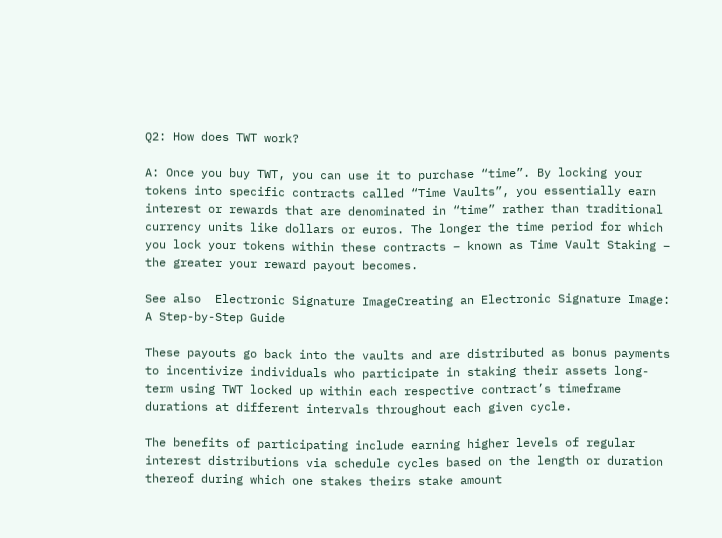Q2: How does TWT work?

A: Once you buy TWT, you can use it to purchase “time”. By locking your tokens into specific contracts called “Time Vaults”, you essentially earn interest or rewards that are denominated in “time” rather than traditional currency units like dollars or euros. The longer the time period for which you lock your tokens within these contracts – known as Time Vault Staking – the greater your reward payout becomes.

See also  Electronic Signature ImageCreating an Electronic Signature Image: A Step-by-Step Guide

These payouts go back into the vaults and are distributed as bonus payments to incentivize individuals who participate in staking their assets long-term using TWT locked up within each respective contract’s timeframe durations at different intervals throughout each given cycle.

The benefits of participating include earning higher levels of regular interest distributions via schedule cycles based on the length or duration thereof during which one stakes theirs stake amount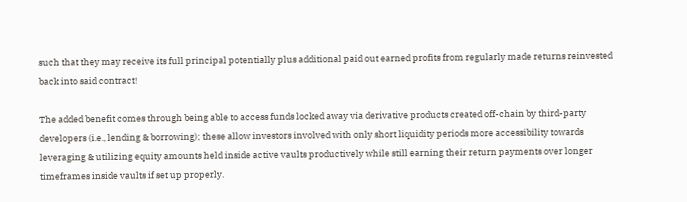such that they may receive its full principal potentially plus additional paid out earned profits from regularly made returns reinvested back into said contract!

The added benefit comes through being able to access funds locked away via derivative products created off-chain by third-party developers (i.e., lending & borrowing); these allow investors involved with only short liquidity periods more accessibility towards leveraging & utilizing equity amounts held inside active vaults productively while still earning their return payments over longer timeframes inside vaults if set up properly.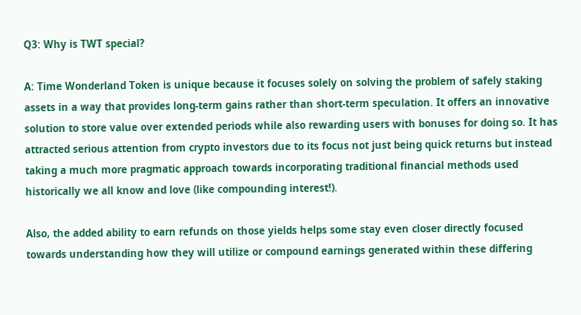Q3: Why is TWT special?

A: Time Wonderland Token is unique because it focuses solely on solving the problem of safely staking assets in a way that provides long-term gains rather than short-term speculation. It offers an innovative solution to store value over extended periods while also rewarding users with bonuses for doing so. It has attracted serious attention from crypto investors due to its focus not just being quick returns but instead taking a much more pragmatic approach towards incorporating traditional financial methods used historically we all know and love (like compounding interest!).

Also, the added ability to earn refunds on those yields helps some stay even closer directly focused towards understanding how they will utilize or compound earnings generated within these differing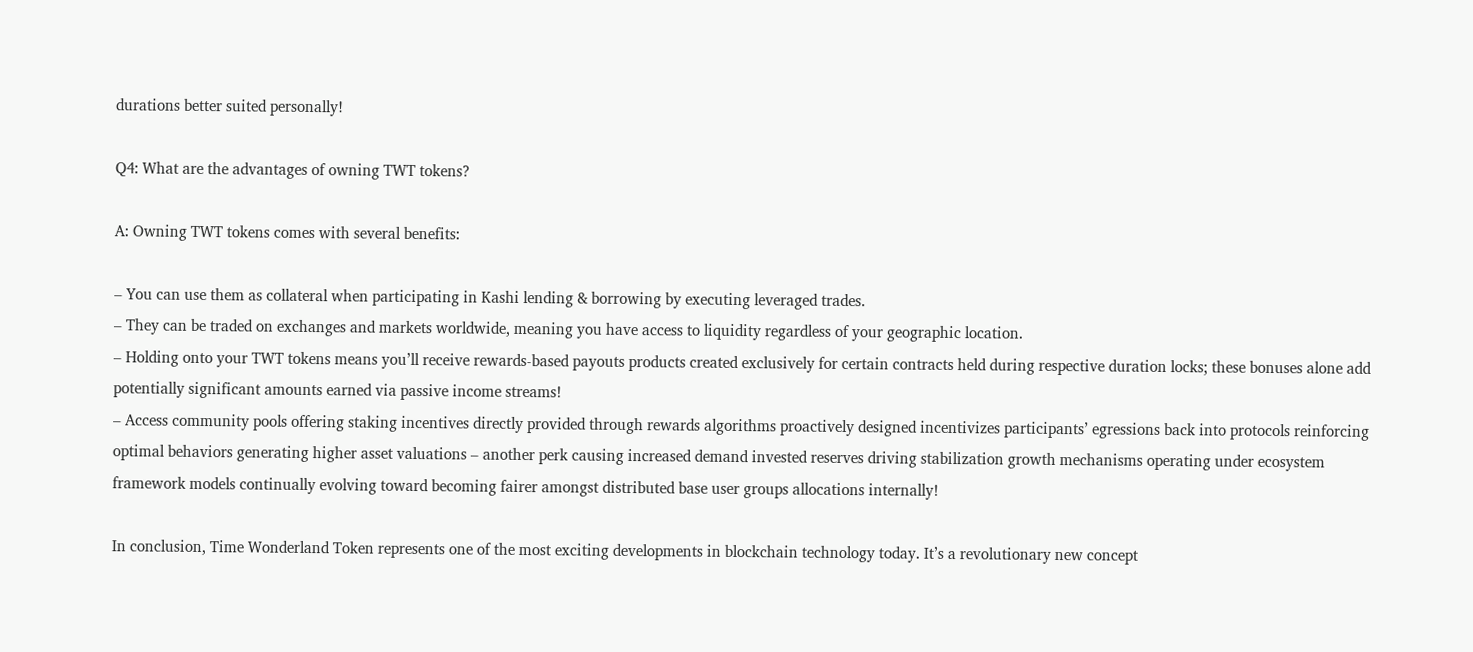durations better suited personally!

Q4: What are the advantages of owning TWT tokens?

A: Owning TWT tokens comes with several benefits:

– You can use them as collateral when participating in Kashi lending & borrowing by executing leveraged trades.
– They can be traded on exchanges and markets worldwide, meaning you have access to liquidity regardless of your geographic location.
– Holding onto your TWT tokens means you’ll receive rewards-based payouts products created exclusively for certain contracts held during respective duration locks; these bonuses alone add potentially significant amounts earned via passive income streams!
– Access community pools offering staking incentives directly provided through rewards algorithms proactively designed incentivizes participants’ egressions back into protocols reinforcing optimal behaviors generating higher asset valuations – another perk causing increased demand invested reserves driving stabilization growth mechanisms operating under ecosystem framework models continually evolving toward becoming fairer amongst distributed base user groups allocations internally!

In conclusion, Time Wonderland Token represents one of the most exciting developments in blockchain technology today. It’s a revolutionary new concept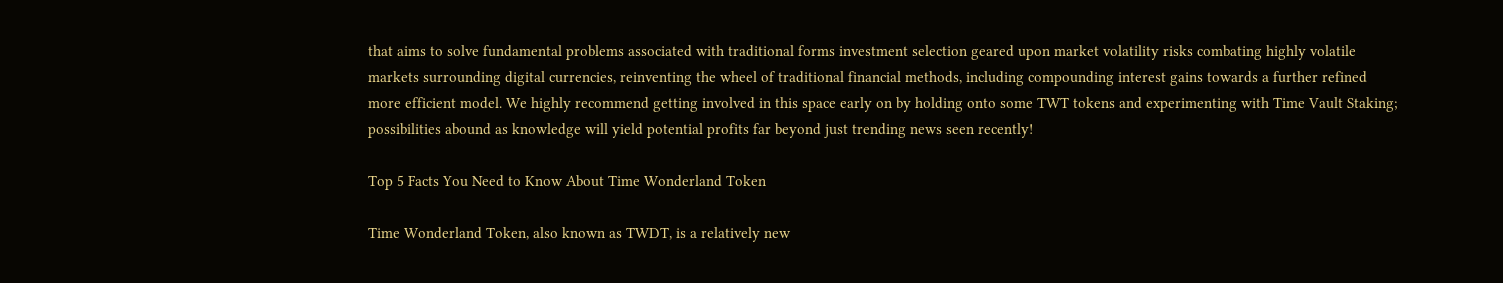that aims to solve fundamental problems associated with traditional forms investment selection geared upon market volatility risks combating highly volatile markets surrounding digital currencies, reinventing the wheel of traditional financial methods, including compounding interest gains towards a further refined more efficient model. We highly recommend getting involved in this space early on by holding onto some TWT tokens and experimenting with Time Vault Staking; possibilities abound as knowledge will yield potential profits far beyond just trending news seen recently!

Top 5 Facts You Need to Know About Time Wonderland Token

Time Wonderland Token, also known as TWDT, is a relatively new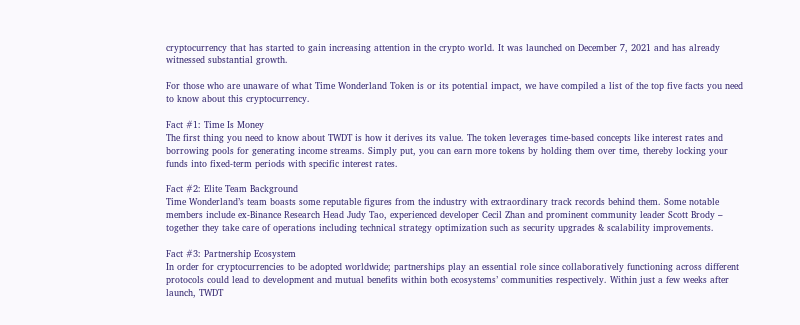cryptocurrency that has started to gain increasing attention in the crypto world. It was launched on December 7, 2021 and has already witnessed substantial growth.

For those who are unaware of what Time Wonderland Token is or its potential impact, we have compiled a list of the top five facts you need to know about this cryptocurrency.

Fact #1: Time Is Money
The first thing you need to know about TWDT is how it derives its value. The token leverages time-based concepts like interest rates and borrowing pools for generating income streams. Simply put, you can earn more tokens by holding them over time, thereby locking your funds into fixed-term periods with specific interest rates.

Fact #2: Elite Team Background
Time Wonderland’s team boasts some reputable figures from the industry with extraordinary track records behind them. Some notable members include ex-Binance Research Head Judy Tao, experienced developer Cecil Zhan and prominent community leader Scott Brody – together they take care of operations including technical strategy optimization such as security upgrades & scalability improvements.

Fact #3: Partnership Ecosystem
In order for cryptocurrencies to be adopted worldwide; partnerships play an essential role since collaboratively functioning across different protocols could lead to development and mutual benefits within both ecosystems’ communities respectively. Within just a few weeks after launch, TWDT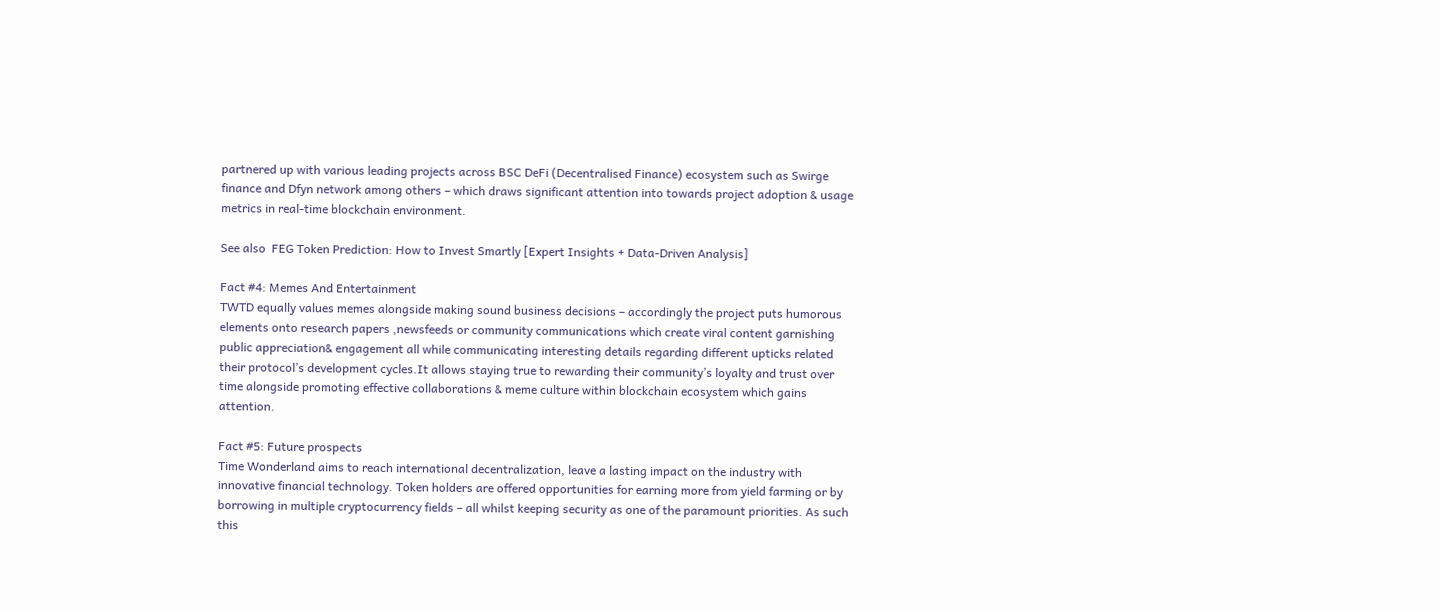partnered up with various leading projects across BSC DeFi (Decentralised Finance) ecosystem such as Swirge finance and Dfyn network among others – which draws significant attention into towards project adoption & usage metrics in real-time blockchain environment.

See also  FEG Token Prediction: How to Invest Smartly [Expert Insights + Data-Driven Analysis]

Fact #4: Memes And Entertainment
TWTD equally values memes alongside making sound business decisions – accordingly the project puts humorous elements onto research papers ,newsfeeds or community communications which create viral content garnishing public appreciation& engagement all while communicating interesting details regarding different upticks related their protocol’s development cycles.It allows staying true to rewarding their community’s loyalty and trust over time alongside promoting effective collaborations & meme culture within blockchain ecosystem which gains attention.

Fact #5: Future prospects
Time Wonderland aims to reach international decentralization, leave a lasting impact on the industry with innovative financial technology. Token holders are offered opportunities for earning more from yield farming or by borrowing in multiple cryptocurrency fields – all whilst keeping security as one of the paramount priorities. As such this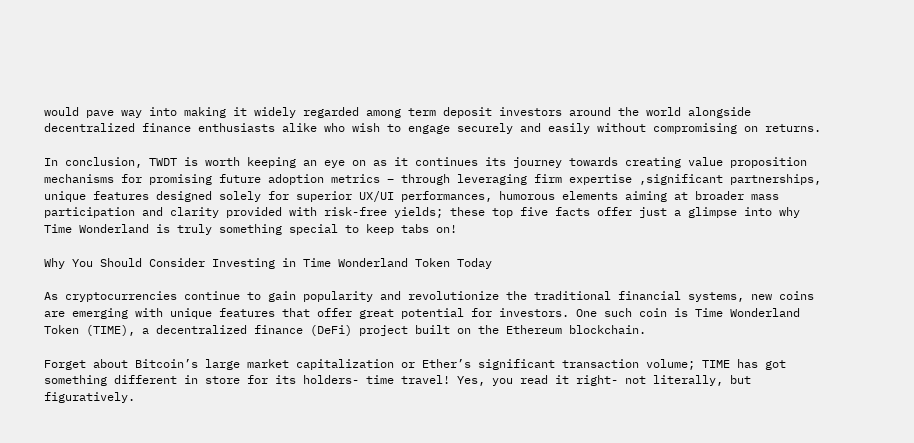would pave way into making it widely regarded among term deposit investors around the world alongside decentralized finance enthusiasts alike who wish to engage securely and easily without compromising on returns.

In conclusion, TWDT is worth keeping an eye on as it continues its journey towards creating value proposition mechanisms for promising future adoption metrics – through leveraging firm expertise ,significant partnerships, unique features designed solely for superior UX/UI performances, humorous elements aiming at broader mass participation and clarity provided with risk-free yields; these top five facts offer just a glimpse into why Time Wonderland is truly something special to keep tabs on!

Why You Should Consider Investing in Time Wonderland Token Today

As cryptocurrencies continue to gain popularity and revolutionize the traditional financial systems, new coins are emerging with unique features that offer great potential for investors. One such coin is Time Wonderland Token (TIME), a decentralized finance (DeFi) project built on the Ethereum blockchain.

Forget about Bitcoin’s large market capitalization or Ether’s significant transaction volume; TIME has got something different in store for its holders- time travel! Yes, you read it right- not literally, but figuratively.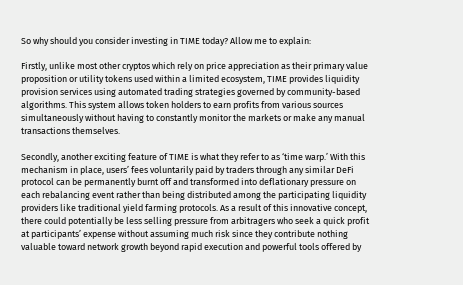So why should you consider investing in TIME today? Allow me to explain:

Firstly, unlike most other cryptos which rely on price appreciation as their primary value proposition or utility tokens used within a limited ecosystem, TIME provides liquidity provision services using automated trading strategies governed by community-based algorithms. This system allows token holders to earn profits from various sources simultaneously without having to constantly monitor the markets or make any manual transactions themselves.

Secondly, another exciting feature of TIME is what they refer to as ‘time warp.’ With this mechanism in place, users’ fees voluntarily paid by traders through any similar DeFi protocol can be permanently burnt off and transformed into deflationary pressure on each rebalancing event rather than being distributed among the participating liquidity providers like traditional yield farming protocols. As a result of this innovative concept, there could potentially be less selling pressure from arbitragers who seek a quick profit at participants’ expense without assuming much risk since they contribute nothing valuable toward network growth beyond rapid execution and powerful tools offered by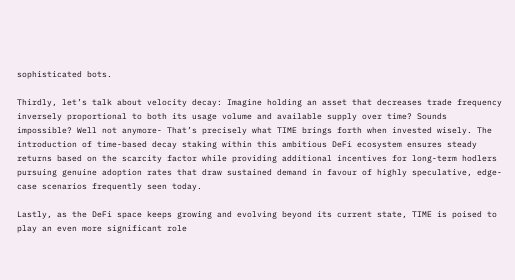sophisticated bots.

Thirdly, let’s talk about velocity decay: Imagine holding an asset that decreases trade frequency inversely proportional to both its usage volume and available supply over time? Sounds impossible? Well not anymore- That’s precisely what TIME brings forth when invested wisely. The introduction of time-based decay staking within this ambitious DeFi ecosystem ensures steady returns based on the scarcity factor while providing additional incentives for long-term hodlers pursuing genuine adoption rates that draw sustained demand in favour of highly speculative, edge-case scenarios frequently seen today.

Lastly, as the DeFi space keeps growing and evolving beyond its current state, TIME is poised to play an even more significant role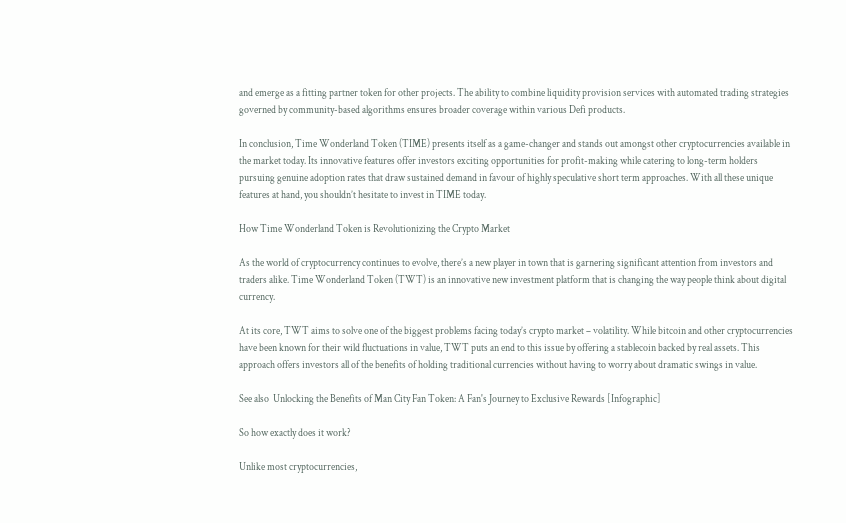and emerge as a fitting partner token for other projects. The ability to combine liquidity provision services with automated trading strategies governed by community-based algorithms ensures broader coverage within various Defi products.

In conclusion, Time Wonderland Token (TIME) presents itself as a game-changer and stands out amongst other cryptocurrencies available in the market today. Its innovative features offer investors exciting opportunities for profit-making while catering to long-term holders pursuing genuine adoption rates that draw sustained demand in favour of highly speculative short term approaches. With all these unique features at hand, you shouldn’t hesitate to invest in TIME today.

How Time Wonderland Token is Revolutionizing the Crypto Market

As the world of cryptocurrency continues to evolve, there’s a new player in town that is garnering significant attention from investors and traders alike. Time Wonderland Token (TWT) is an innovative new investment platform that is changing the way people think about digital currency.

At its core, TWT aims to solve one of the biggest problems facing today’s crypto market – volatility. While bitcoin and other cryptocurrencies have been known for their wild fluctuations in value, TWT puts an end to this issue by offering a stablecoin backed by real assets. This approach offers investors all of the benefits of holding traditional currencies without having to worry about dramatic swings in value.

See also  Unlocking the Benefits of Man City Fan Token: A Fan's Journey to Exclusive Rewards [Infographic]

So how exactly does it work?

Unlike most cryptocurrencies,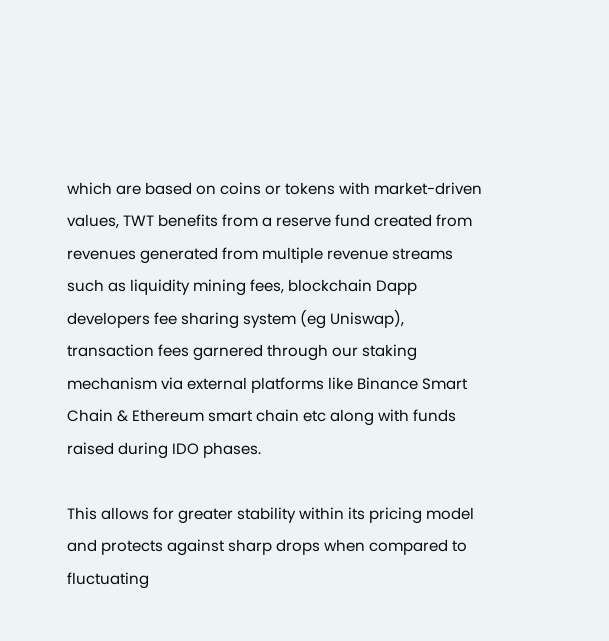which are based on coins or tokens with market-driven values, TWT benefits from a reserve fund created from revenues generated from multiple revenue streams such as liquidity mining fees, blockchain Dapp developers fee sharing system (eg Uniswap), transaction fees garnered through our staking mechanism via external platforms like Binance Smart Chain & Ethereum smart chain etc along with funds raised during IDO phases.

This allows for greater stability within its pricing model and protects against sharp drops when compared to fluctuating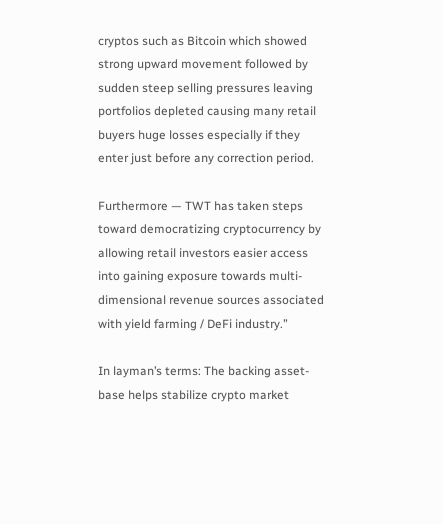cryptos such as Bitcoin which showed strong upward movement followed by sudden steep selling pressures leaving portfolios depleted causing many retail buyers huge losses especially if they enter just before any correction period.

Furthermore — TWT has taken steps toward democratizing cryptocurrency by allowing retail investors easier access into gaining exposure towards multi-dimensional revenue sources associated with yield farming / DeFi industry.”

In layman’s terms: The backing asset-base helps stabilize crypto market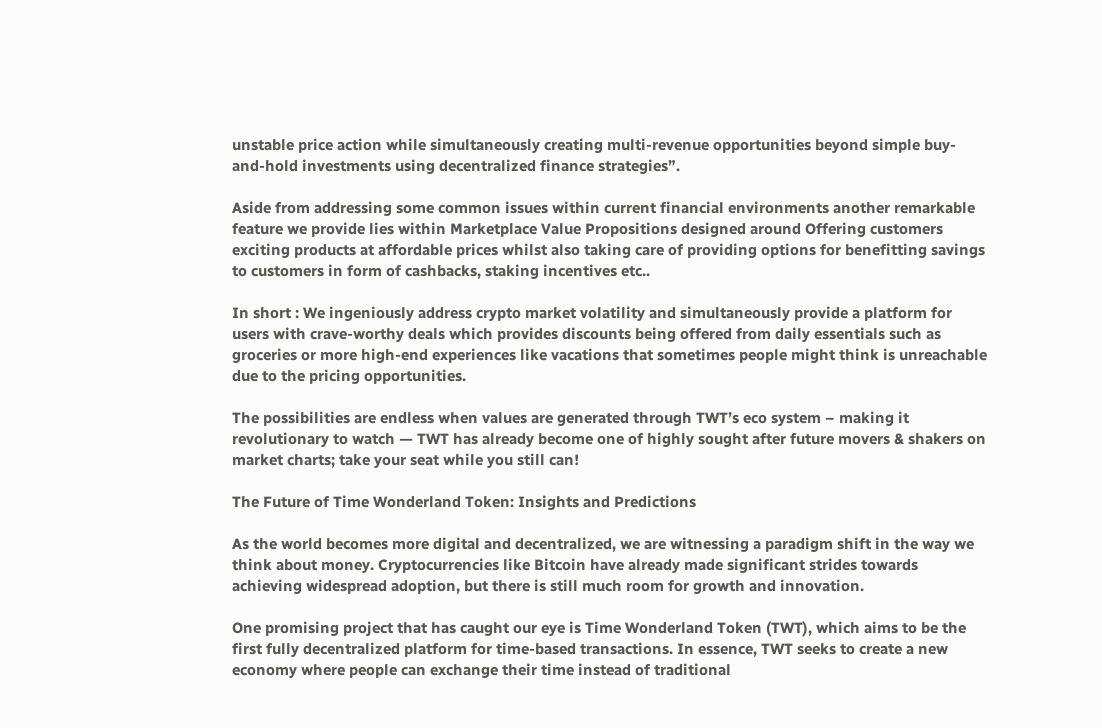unstable price action while simultaneously creating multi-revenue opportunities beyond simple buy-and-hold investments using decentralized finance strategies”.

Aside from addressing some common issues within current financial environments another remarkable feature we provide lies within Marketplace Value Propositions designed around Offering customers exciting products at affordable prices whilst also taking care of providing options for benefitting savings to customers in form of cashbacks, staking incentives etc..

In short : We ingeniously address crypto market volatility and simultaneously provide a platform for users with crave-worthy deals which provides discounts being offered from daily essentials such as groceries or more high-end experiences like vacations that sometimes people might think is unreachable due to the pricing opportunities.

The possibilities are endless when values are generated through TWT’s eco system – making it revolutionary to watch — TWT has already become one of highly sought after future movers & shakers on market charts; take your seat while you still can!

The Future of Time Wonderland Token: Insights and Predictions

As the world becomes more digital and decentralized, we are witnessing a paradigm shift in the way we think about money. Cryptocurrencies like Bitcoin have already made significant strides towards achieving widespread adoption, but there is still much room for growth and innovation.

One promising project that has caught our eye is Time Wonderland Token (TWT), which aims to be the first fully decentralized platform for time-based transactions. In essence, TWT seeks to create a new economy where people can exchange their time instead of traditional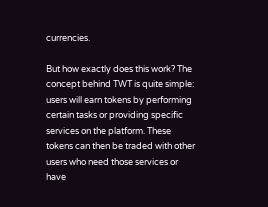currencies.

But how exactly does this work? The concept behind TWT is quite simple: users will earn tokens by performing certain tasks or providing specific services on the platform. These tokens can then be traded with other users who need those services or have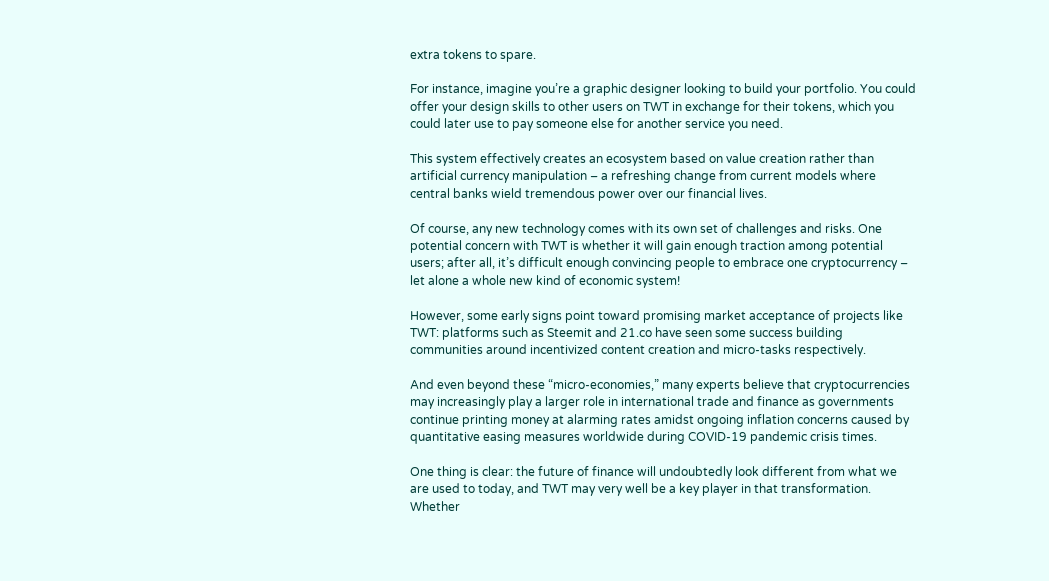extra tokens to spare.

For instance, imagine you’re a graphic designer looking to build your portfolio. You could offer your design skills to other users on TWT in exchange for their tokens, which you could later use to pay someone else for another service you need.

This system effectively creates an ecosystem based on value creation rather than artificial currency manipulation – a refreshing change from current models where central banks wield tremendous power over our financial lives.

Of course, any new technology comes with its own set of challenges and risks. One potential concern with TWT is whether it will gain enough traction among potential users; after all, it’s difficult enough convincing people to embrace one cryptocurrency – let alone a whole new kind of economic system!

However, some early signs point toward promising market acceptance of projects like TWT: platforms such as Steemit and 21.co have seen some success building communities around incentivized content creation and micro-tasks respectively.

And even beyond these “micro-economies,” many experts believe that cryptocurrencies may increasingly play a larger role in international trade and finance as governments continue printing money at alarming rates amidst ongoing inflation concerns caused by quantitative easing measures worldwide during COVID-19 pandemic crisis times.

One thing is clear: the future of finance will undoubtedly look different from what we are used to today, and TWT may very well be a key player in that transformation. Whether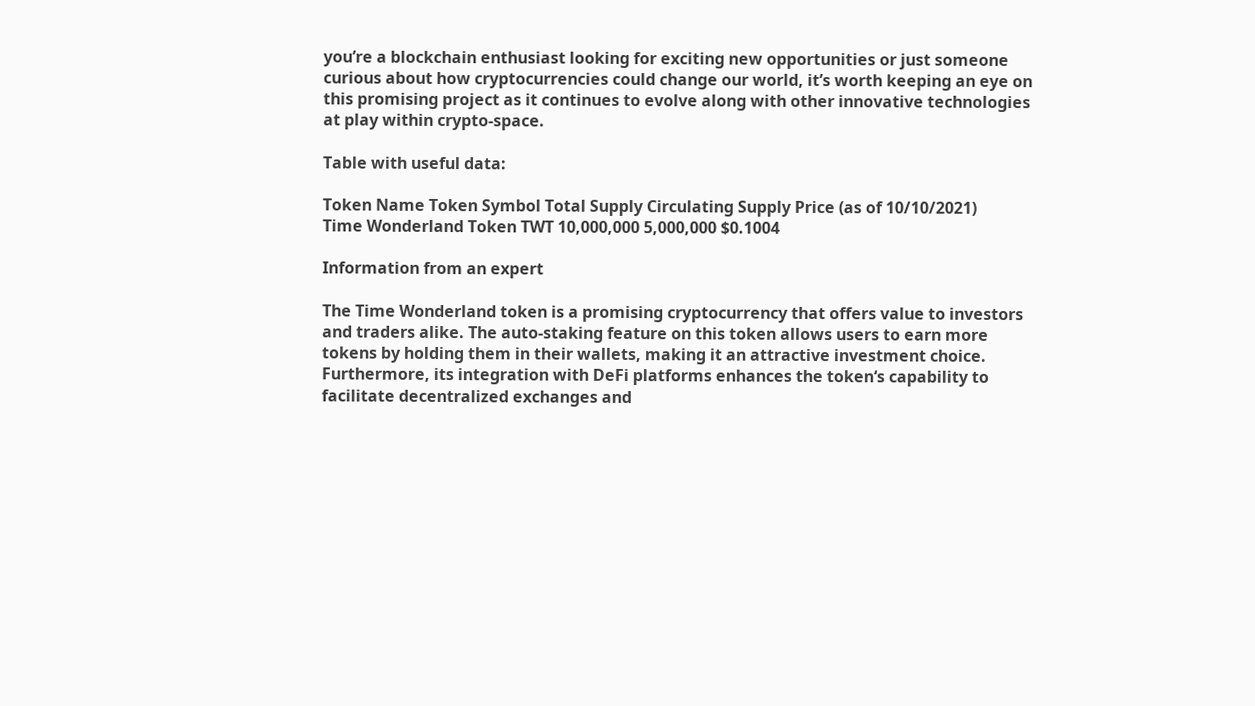you’re a blockchain enthusiast looking for exciting new opportunities or just someone curious about how cryptocurrencies could change our world, it’s worth keeping an eye on this promising project as it continues to evolve along with other innovative technologies at play within crypto-space.

Table with useful data:

Token Name Token Symbol Total Supply Circulating Supply Price (as of 10/10/2021)
Time Wonderland Token TWT 10,000,000 5,000,000 $0.1004

Information from an expert

The Time Wonderland token is a promising cryptocurrency that offers value to investors and traders alike. The auto-staking feature on this token allows users to earn more tokens by holding them in their wallets, making it an attractive investment choice. Furthermore, its integration with DeFi platforms enhances the token‘s capability to facilitate decentralized exchanges and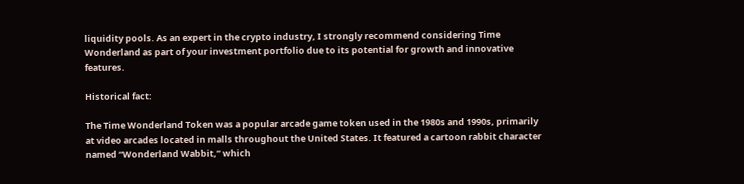liquidity pools. As an expert in the crypto industry, I strongly recommend considering Time Wonderland as part of your investment portfolio due to its potential for growth and innovative features.

Historical fact:

The Time Wonderland Token was a popular arcade game token used in the 1980s and 1990s, primarily at video arcades located in malls throughout the United States. It featured a cartoon rabbit character named “Wonderland Wabbit,” which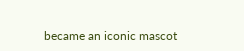became an iconic mascot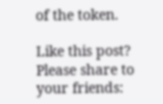of the token.

Like this post? Please share to your friends: